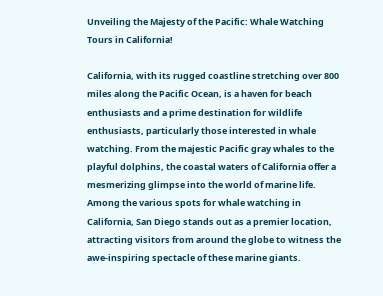Unveiling the Majesty of the Pacific: Whale Watching Tours in California!

California, with its rugged coastline stretching over 800 miles along the Pacific Ocean, is a haven for beach enthusiasts and a prime destination for wildlife enthusiasts, particularly those interested in whale watching. From the majestic Pacific gray whales to the playful dolphins, the coastal waters of California offer a mesmerizing glimpse into the world of marine life. Among the various spots for whale watching in California, San Diego stands out as a premier location, attracting visitors from around the globe to witness the awe-inspiring spectacle of these marine giants.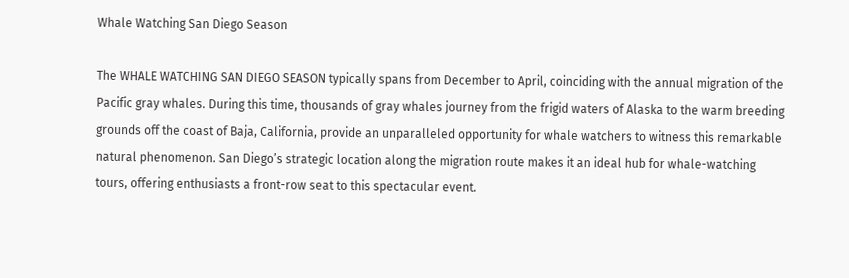Whale Watching San Diego Season

The WHALE WATCHING SAN DIEGO SEASON typically spans from December to April, coinciding with the annual migration of the Pacific gray whales. During this time, thousands of gray whales journey from the frigid waters of Alaska to the warm breeding grounds off the coast of Baja, California, provide an unparalleled opportunity for whale watchers to witness this remarkable natural phenomenon. San Diego’s strategic location along the migration route makes it an ideal hub for whale-watching tours, offering enthusiasts a front-row seat to this spectacular event.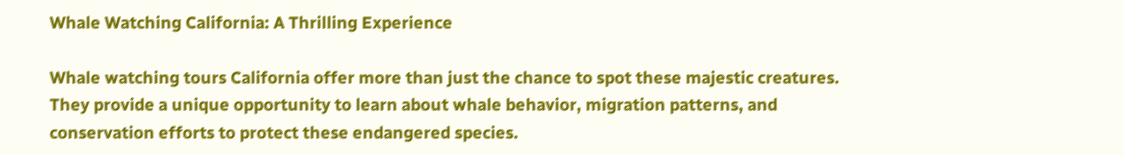Whale Watching California: A Thrilling Experience

Whale watching tours California offer more than just the chance to spot these majestic creatures. They provide a unique opportunity to learn about whale behavior, migration patterns, and conservation efforts to protect these endangered species.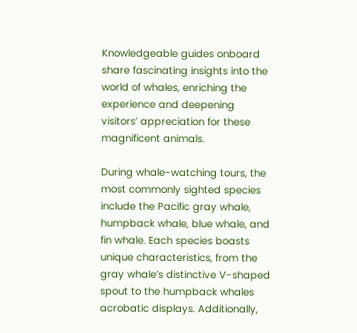Knowledgeable guides onboard share fascinating insights into the world of whales, enriching the experience and deepening visitors’ appreciation for these magnificent animals.

During whale-watching tours, the most commonly sighted species include the Pacific gray whale, humpback whale, blue whale, and fin whale. Each species boasts unique characteristics, from the gray whale’s distinctive V-shaped spout to the humpback whales acrobatic displays. Additionally,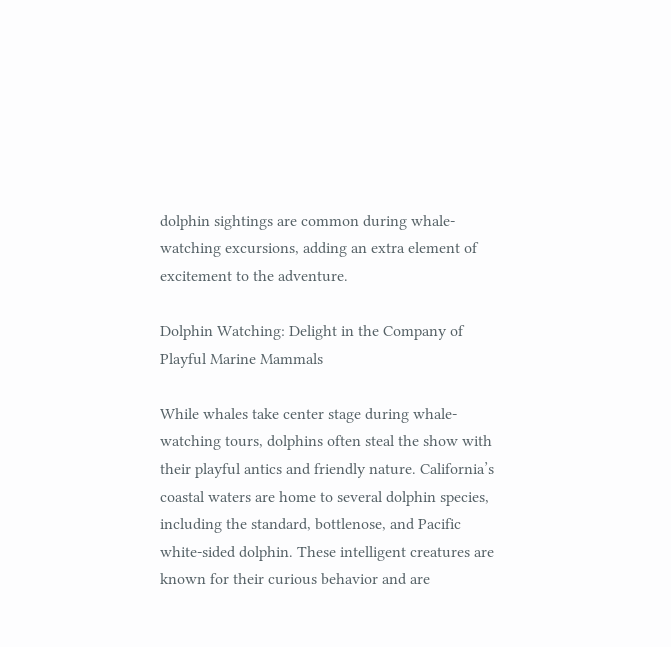dolphin sightings are common during whale-watching excursions, adding an extra element of excitement to the adventure.

Dolphin Watching: Delight in the Company of Playful Marine Mammals

While whales take center stage during whale-watching tours, dolphins often steal the show with their playful antics and friendly nature. California’s coastal waters are home to several dolphin species, including the standard, bottlenose, and Pacific white-sided dolphin. These intelligent creatures are known for their curious behavior and are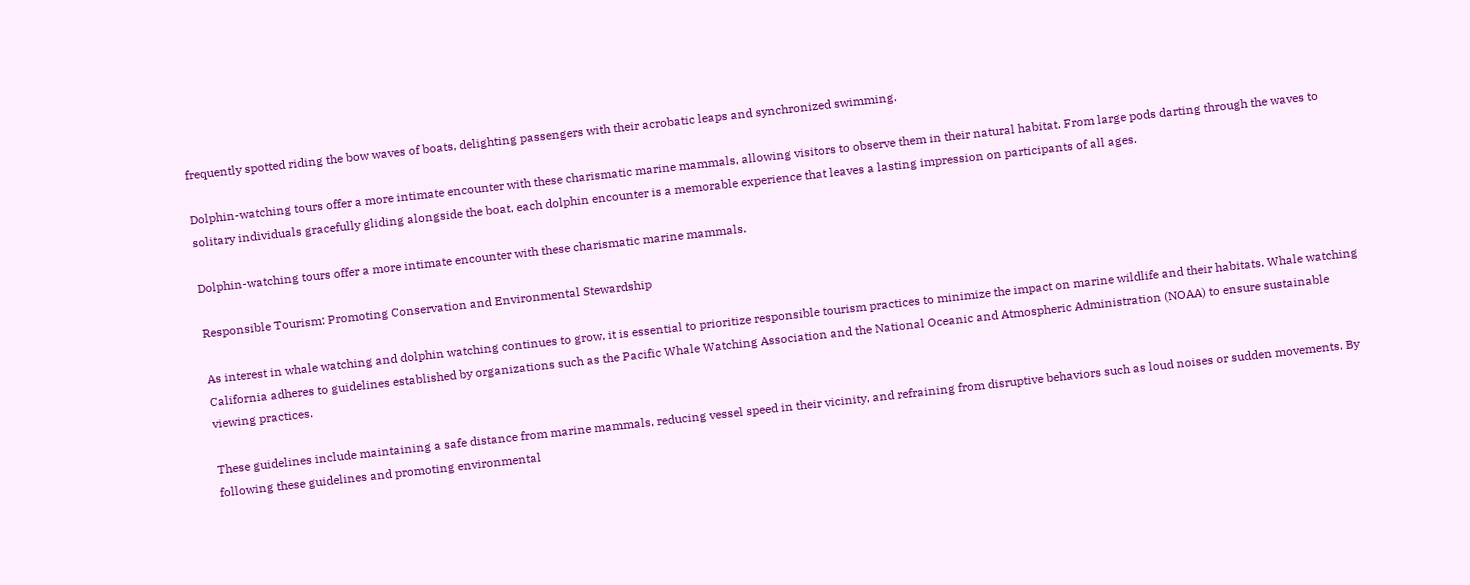frequently spotted riding the bow waves of boats, delighting passengers with their acrobatic leaps and synchronized swimming.

Dolphin-watching tours offer a more intimate encounter with these charismatic marine mammals, allowing visitors to observe them in their natural habitat. From large pods darting through the waves to solitary individuals gracefully gliding alongside the boat, each dolphin encounter is a memorable experience that leaves a lasting impression on participants of all ages.

Dolphin-watching tours offer a more intimate encounter with these charismatic marine mammals.

Responsible Tourism: Promoting Conservation and Environmental Stewardship

As interest in whale watching and dolphin watching continues to grow, it is essential to prioritize responsible tourism practices to minimize the impact on marine wildlife and their habitats. Whale watching California adheres to guidelines established by organizations such as the Pacific Whale Watching Association and the National Oceanic and Atmospheric Administration (NOAA) to ensure sustainable viewing practices.

These guidelines include maintaining a safe distance from marine mammals, reducing vessel speed in their vicinity, and refraining from disruptive behaviors such as loud noises or sudden movements. By following these guidelines and promoting environmental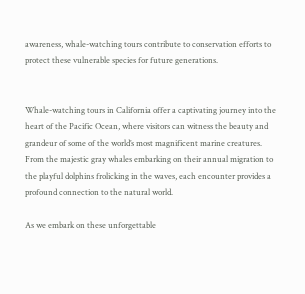awareness, whale-watching tours contribute to conservation efforts to protect these vulnerable species for future generations.


Whale-watching tours in California offer a captivating journey into the heart of the Pacific Ocean, where visitors can witness the beauty and grandeur of some of the world’s most magnificent marine creatures. From the majestic gray whales embarking on their annual migration to the playful dolphins frolicking in the waves, each encounter provides a profound connection to the natural world.

As we embark on these unforgettable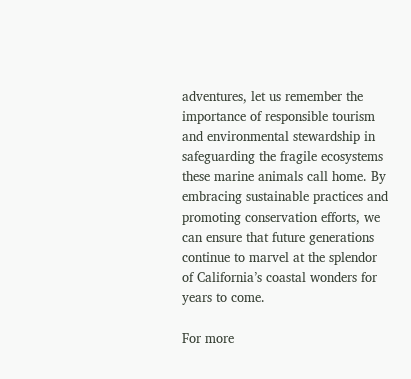adventures, let us remember the importance of responsible tourism and environmental stewardship in safeguarding the fragile ecosystems these marine animals call home. By embracing sustainable practices and promoting conservation efforts, we can ensure that future generations continue to marvel at the splendor of California’s coastal wonders for years to come.

For more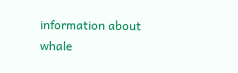information about whale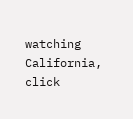watching California, click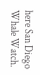here San Diego Whale Watch.